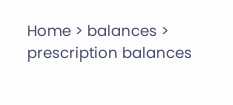Home > balances > prescription balances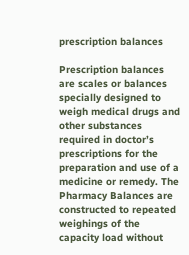prescription balances

Prescription balances are scales or balances specially designed to weigh medical drugs and other substances required in doctor’s prescriptions for the preparation and use of a medicine or remedy. The Pharmacy Balances are constructed to repeated weighings of the capacity load without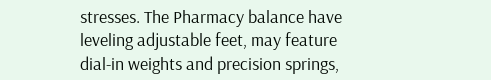stresses. The Pharmacy balance have leveling adjustable feet, may feature dial-in weights and precision springs,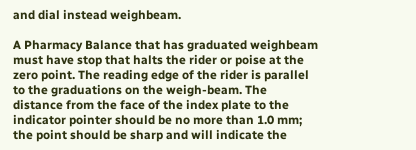and dial instead weighbeam.

A Pharmacy Balance that has graduated weighbeam must have stop that halts the rider or poise at the zero point. The reading edge of the rider is parallel to the graduations on the weigh-beam. The distance from the face of the index plate to the indicator pointer should be no more than 1.0 mm; the point should be sharp and will indicate the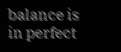balance is in perfect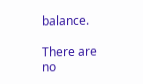balance.

There are no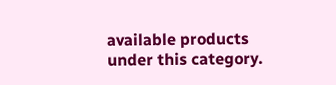available products under this category.